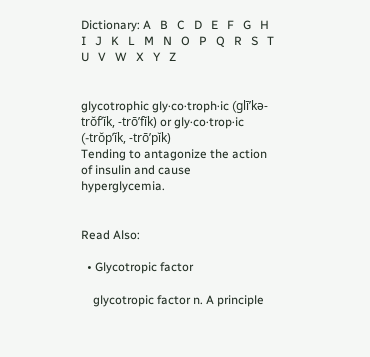Dictionary: A   B   C   D   E   F   G   H   I   J   K   L   M   N   O   P   Q   R   S   T   U   V   W   X   Y   Z


glycotrophic gly·co·troph·ic (glī’kə-trŏf’ĭk, -trō’fĭk) or gly·co·trop·ic (-trŏp’ĭk, -trō’pĭk)
Tending to antagonize the action of insulin and cause hyperglycemia.


Read Also:

  • Glycotropic factor

    glycotropic factor n. A principle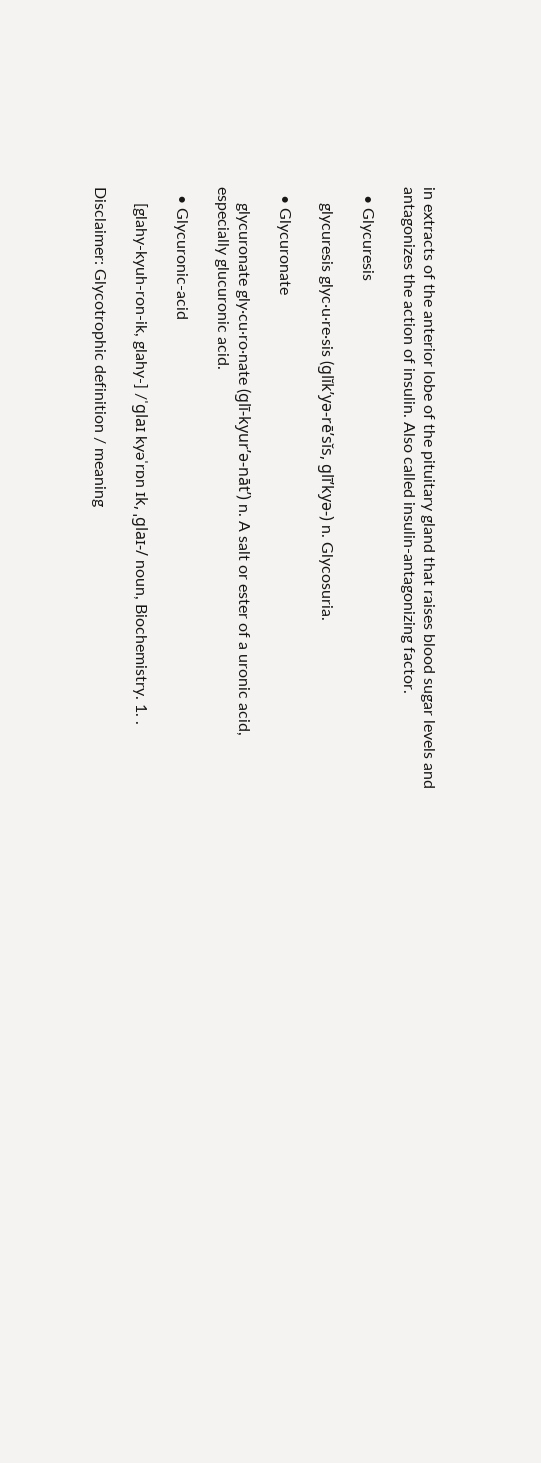in extracts of the anterior lobe of the pituitary gland that raises blood sugar levels and antagonizes the action of insulin. Also called insulin-antagonizing factor.

  • Glycuresis

    glycuresis glyc·u·re·sis (glĭk’yə-rē’sĭs, glī’kyə-) n. Glycosuria.

  • Glycuronate

    glycuronate gly·cu·ro·nate (glī-kyur’ə-nāt’) n. A salt or ester of a uronic acid, especially glucuronic acid.

  • Glycuronic-acid

    [glahy-kyuh-ron-ik, glahy-] /ˈglaɪ kyəˈrɒn ɪk, ˌglaɪ-/ noun, Biochemistry. 1. .

Disclaimer: Glycotrophic definition / meaning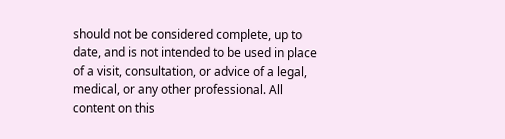should not be considered complete, up to date, and is not intended to be used in place of a visit, consultation, or advice of a legal, medical, or any other professional. All content on this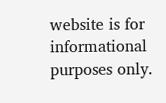website is for informational purposes only.